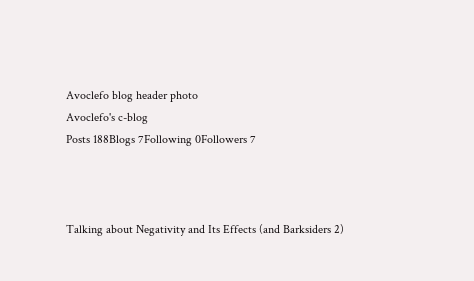Avoclefo blog header photo
Avoclefo's c-blog
Posts 188Blogs 7Following 0Followers 7



Talking about Negativity and Its Effects (and Barksiders 2)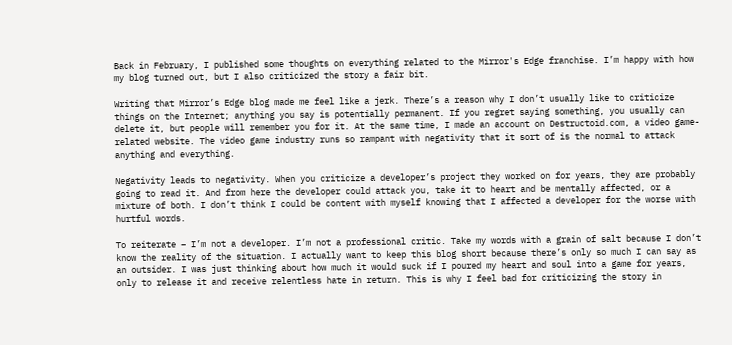Back in February, I published some thoughts on everything related to the Mirror's Edge franchise. I’m happy with how my blog turned out, but I also criticized the story a fair bit.

Writing that Mirror’s Edge blog made me feel like a jerk. There’s a reason why I don’t usually like to criticize things on the Internet; anything you say is potentially permanent. If you regret saying something, you usually can delete it, but people will remember you for it. At the same time, I made an account on Destructoid.com, a video game-related website. The video game industry runs so rampant with negativity that it sort of is the normal to attack anything and everything.

Negativity leads to negativity. When you criticize a developer’s project they worked on for years, they are probably going to read it. And from here the developer could attack you, take it to heart and be mentally affected, or a mixture of both. I don’t think I could be content with myself knowing that I affected a developer for the worse with hurtful words.

To reiterate – I’m not a developer. I’m not a professional critic. Take my words with a grain of salt because I don’t know the reality of the situation. I actually want to keep this blog short because there’s only so much I can say as an outsider. I was just thinking about how much it would suck if I poured my heart and soul into a game for years, only to release it and receive relentless hate in return. This is why I feel bad for criticizing the story in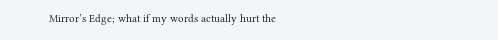Mirror’s Edge; what if my words actually hurt the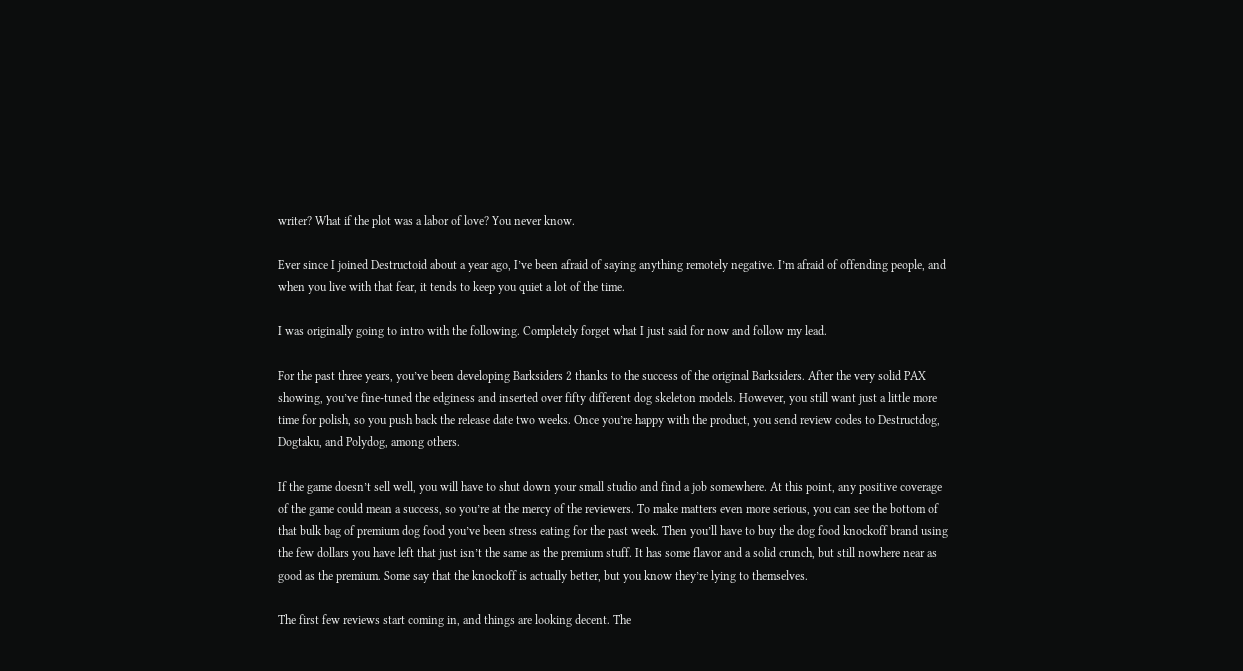writer? What if the plot was a labor of love? You never know.

Ever since I joined Destructoid about a year ago, I’ve been afraid of saying anything remotely negative. I’m afraid of offending people, and when you live with that fear, it tends to keep you quiet a lot of the time.

I was originally going to intro with the following. Completely forget what I just said for now and follow my lead.

For the past three years, you’ve been developing Barksiders 2 thanks to the success of the original Barksiders. After the very solid PAX showing, you’ve fine-tuned the edginess and inserted over fifty different dog skeleton models. However, you still want just a little more time for polish, so you push back the release date two weeks. Once you’re happy with the product, you send review codes to Destructdog, Dogtaku, and Polydog, among others.

If the game doesn’t sell well, you will have to shut down your small studio and find a job somewhere. At this point, any positive coverage of the game could mean a success, so you’re at the mercy of the reviewers. To make matters even more serious, you can see the bottom of that bulk bag of premium dog food you’ve been stress eating for the past week. Then you’ll have to buy the dog food knockoff brand using the few dollars you have left that just isn’t the same as the premium stuff. It has some flavor and a solid crunch, but still nowhere near as good as the premium. Some say that the knockoff is actually better, but you know they’re lying to themselves.

The first few reviews start coming in, and things are looking decent. The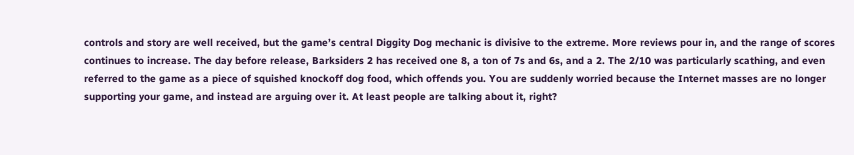controls and story are well received, but the game’s central Diggity Dog mechanic is divisive to the extreme. More reviews pour in, and the range of scores continues to increase. The day before release, Barksiders 2 has received one 8, a ton of 7s and 6s, and a 2. The 2/10 was particularly scathing, and even referred to the game as a piece of squished knockoff dog food, which offends you. You are suddenly worried because the Internet masses are no longer supporting your game, and instead are arguing over it. At least people are talking about it, right?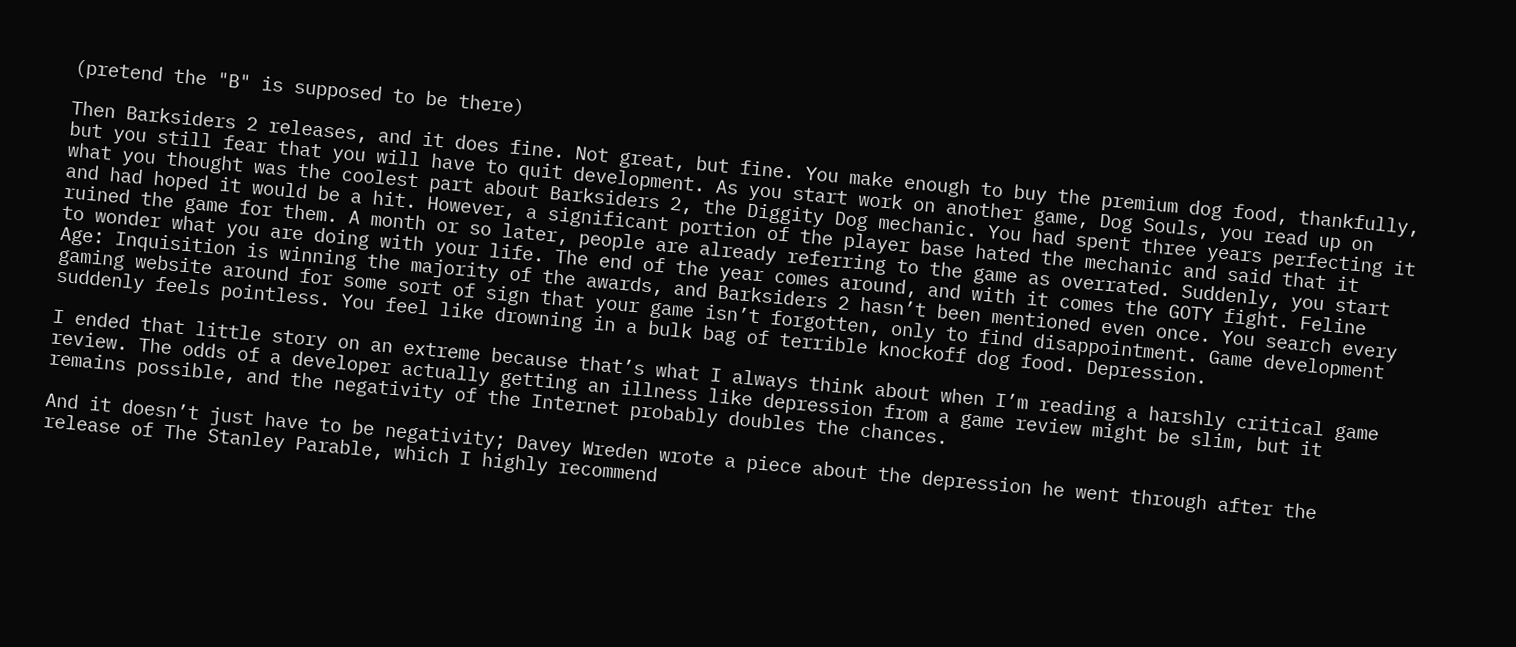(pretend the "B" is supposed to be there)

Then Barksiders 2 releases, and it does fine. Not great, but fine. You make enough to buy the premium dog food, thankfully, but you still fear that you will have to quit development. As you start work on another game, Dog Souls, you read up on what you thought was the coolest part about Barksiders 2, the Diggity Dog mechanic. You had spent three years perfecting it and had hoped it would be a hit. However, a significant portion of the player base hated the mechanic and said that it ruined the game for them. A month or so later, people are already referring to the game as overrated. Suddenly, you start to wonder what you are doing with your life. The end of the year comes around, and with it comes the GOTY fight. Feline Age: Inquisition is winning the majority of the awards, and Barksiders 2 hasn’t been mentioned even once. You search every gaming website around for some sort of sign that your game isn’t forgotten, only to find disappointment. Game development suddenly feels pointless. You feel like drowning in a bulk bag of terrible knockoff dog food. Depression.

I ended that little story on an extreme because that’s what I always think about when I’m reading a harshly critical game review. The odds of a developer actually getting an illness like depression from a game review might be slim, but it remains possible, and the negativity of the Internet probably doubles the chances.

And it doesn’t just have to be negativity; Davey Wreden wrote a piece about the depression he went through after the release of The Stanley Parable, which I highly recommend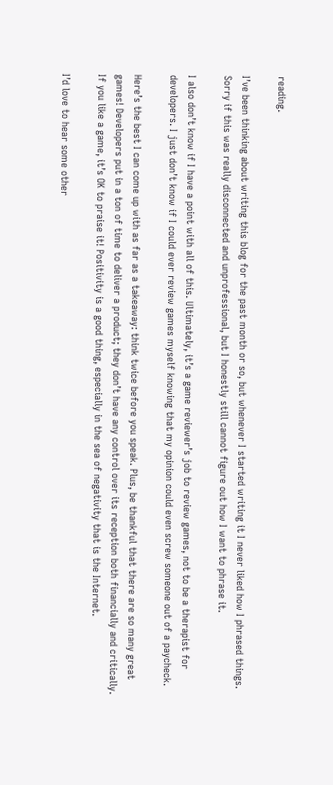reading.

I’ve been thinking about writing this blog for the past month or so, but whenever I started writing it I never liked how I phrased things. Sorry if this was really disconnected and unprofessional, but I honestly still cannot figure out how I want to phrase it.

I also don’t know if I have a point with all of this. Ultimately, it’s a game reviewer’s job to review games, not to be a therapist for developers. I just don’t know if I could ever review games myself knowing that my opinion could even screw someone out of a paycheck.

Here’s the best I can come up with as far as a takeaway: think twice before you speak. Plus, be thankful that there are so many great games! Developers put in a ton of time to deliver a product; they don’t have any control over its reception both financially and critically. If you like a game, it’s OK to praise it! Positivity is a good thing, especially in the sea of negativity that is the Internet.

I’d love to hear some other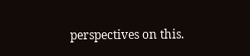perspectives on this.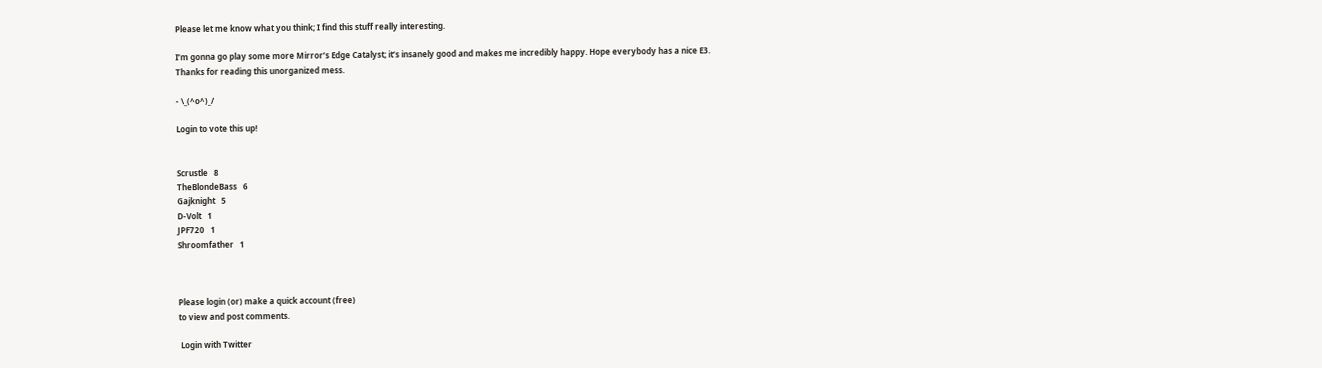Please let me know what you think; I find this stuff really interesting.

I’m gonna go play some more Mirror’s Edge Catalyst; it’s insanely good and makes me incredibly happy. Hope everybody has a nice E3. Thanks for reading this unorganized mess.

- \_(^o^)_/

Login to vote this up!


Scrustle   8
TheBlondeBass   6
Gajknight   5
D-Volt   1
JPF720   1
Shroomfather   1



Please login (or) make a quick account (free)
to view and post comments.

 Login with Twitter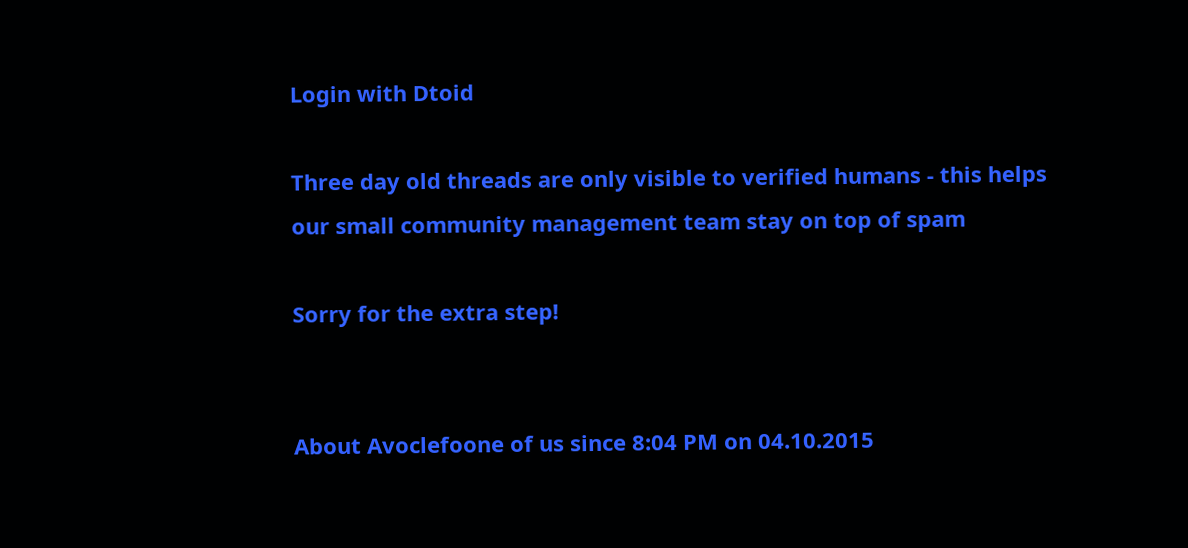Login with Dtoid

Three day old threads are only visible to verified humans - this helps our small community management team stay on top of spam

Sorry for the extra step!


About Avoclefoone of us since 8:04 PM on 04.10.2015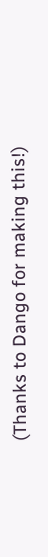(Thanks to Dango for making this!)